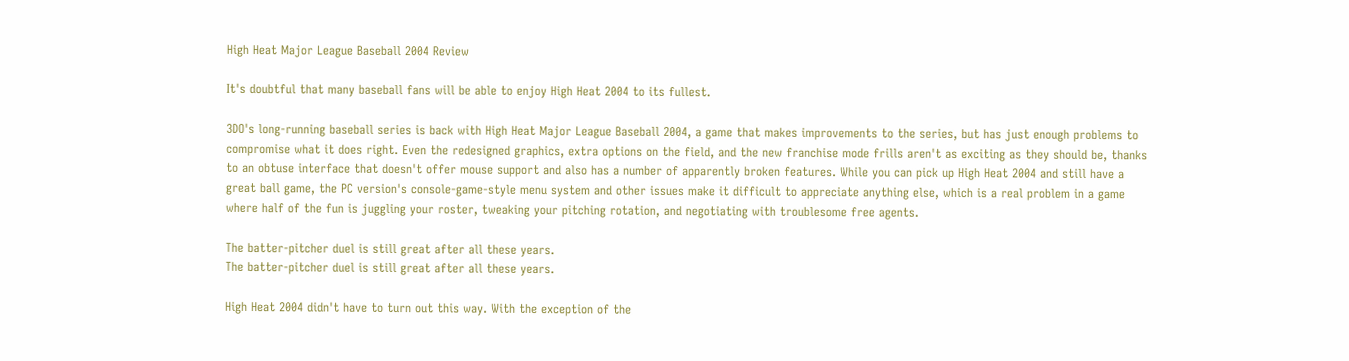High Heat Major League Baseball 2004 Review

It's doubtful that many baseball fans will be able to enjoy High Heat 2004 to its fullest.

3DO's long-running baseball series is back with High Heat Major League Baseball 2004, a game that makes improvements to the series, but has just enough problems to compromise what it does right. Even the redesigned graphics, extra options on the field, and the new franchise mode frills aren't as exciting as they should be, thanks to an obtuse interface that doesn't offer mouse support and also has a number of apparently broken features. While you can pick up High Heat 2004 and still have a great ball game, the PC version's console-game-style menu system and other issues make it difficult to appreciate anything else, which is a real problem in a game where half of the fun is juggling your roster, tweaking your pitching rotation, and negotiating with troublesome free agents.

The batter-pitcher duel is still great after all these years.
The batter-pitcher duel is still great after all these years.

High Heat 2004 didn't have to turn out this way. With the exception of the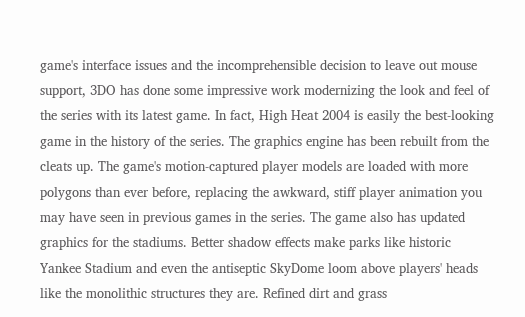game's interface issues and the incomprehensible decision to leave out mouse support, 3DO has done some impressive work modernizing the look and feel of the series with its latest game. In fact, High Heat 2004 is easily the best-looking game in the history of the series. The graphics engine has been rebuilt from the cleats up. The game's motion-captured player models are loaded with more polygons than ever before, replacing the awkward, stiff player animation you may have seen in previous games in the series. The game also has updated graphics for the stadiums. Better shadow effects make parks like historic Yankee Stadium and even the antiseptic SkyDome loom above players' heads like the monolithic structures they are. Refined dirt and grass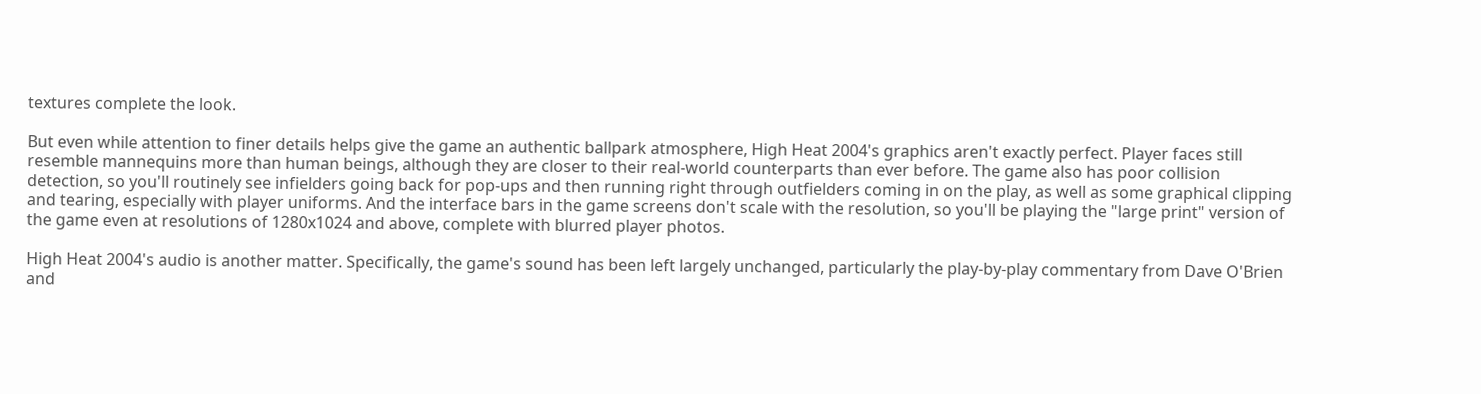textures complete the look.

But even while attention to finer details helps give the game an authentic ballpark atmosphere, High Heat 2004's graphics aren't exactly perfect. Player faces still resemble mannequins more than human beings, although they are closer to their real-world counterparts than ever before. The game also has poor collision detection, so you'll routinely see infielders going back for pop-ups and then running right through outfielders coming in on the play, as well as some graphical clipping and tearing, especially with player uniforms. And the interface bars in the game screens don't scale with the resolution, so you'll be playing the "large print" version of the game even at resolutions of 1280x1024 and above, complete with blurred player photos.

High Heat 2004's audio is another matter. Specifically, the game's sound has been left largely unchanged, particularly the play-by-play commentary from Dave O'Brien and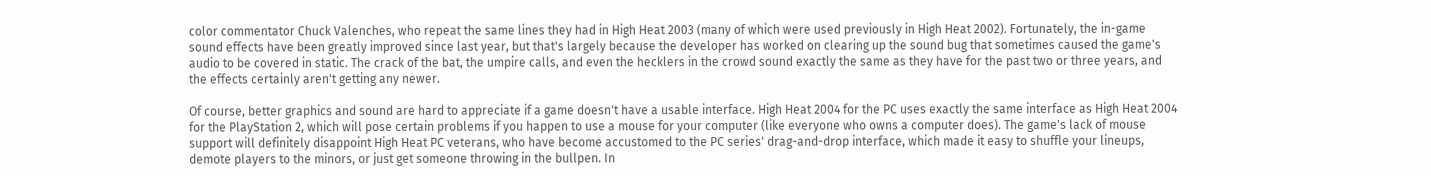color commentator Chuck Valenches, who repeat the same lines they had in High Heat 2003 (many of which were used previously in High Heat 2002). Fortunately, the in-game sound effects have been greatly improved since last year, but that's largely because the developer has worked on clearing up the sound bug that sometimes caused the game's audio to be covered in static. The crack of the bat, the umpire calls, and even the hecklers in the crowd sound exactly the same as they have for the past two or three years, and the effects certainly aren't getting any newer.

Of course, better graphics and sound are hard to appreciate if a game doesn't have a usable interface. High Heat 2004 for the PC uses exactly the same interface as High Heat 2004 for the PlayStation 2, which will pose certain problems if you happen to use a mouse for your computer (like everyone who owns a computer does). The game's lack of mouse support will definitely disappoint High Heat PC veterans, who have become accustomed to the PC series' drag-and-drop interface, which made it easy to shuffle your lineups, demote players to the minors, or just get someone throwing in the bullpen. In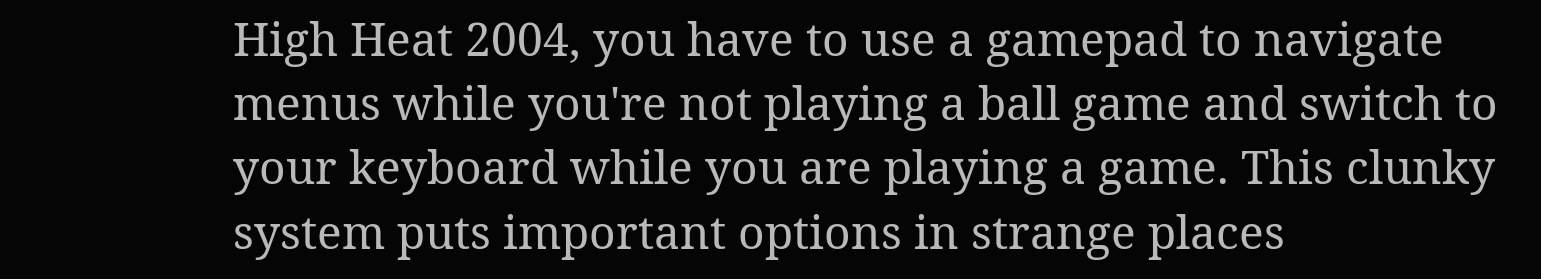High Heat 2004, you have to use a gamepad to navigate menus while you're not playing a ball game and switch to your keyboard while you are playing a game. This clunky system puts important options in strange places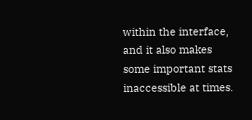within the interface, and it also makes some important stats inaccessible at times.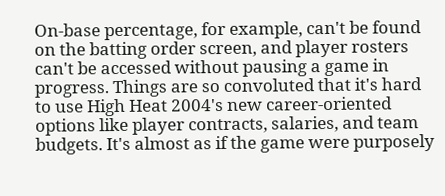On-base percentage, for example, can't be found on the batting order screen, and player rosters can't be accessed without pausing a game in progress. Things are so convoluted that it's hard to use High Heat 2004's new career-oriented options like player contracts, salaries, and team budgets. It's almost as if the game were purposely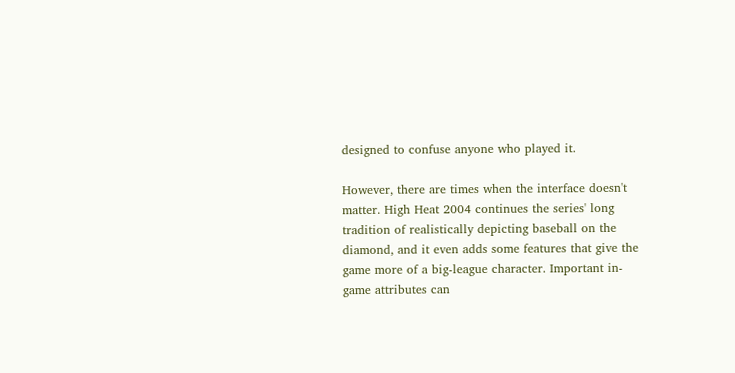designed to confuse anyone who played it.

However, there are times when the interface doesn't matter. High Heat 2004 continues the series' long tradition of realistically depicting baseball on the diamond, and it even adds some features that give the game more of a big-league character. Important in-game attributes can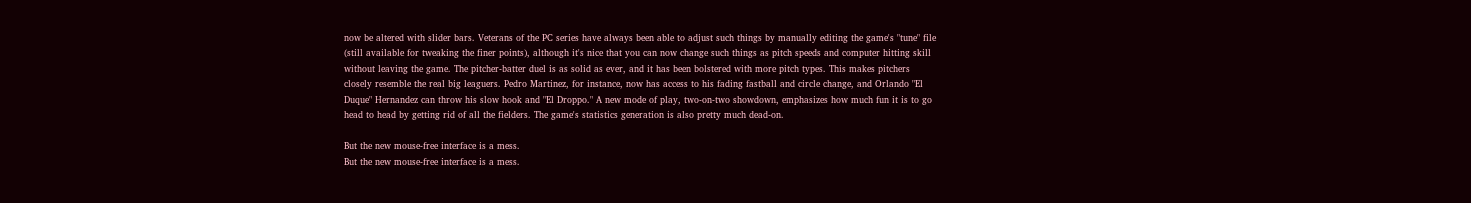now be altered with slider bars. Veterans of the PC series have always been able to adjust such things by manually editing the game's "tune" file (still available for tweaking the finer points), although it's nice that you can now change such things as pitch speeds and computer hitting skill without leaving the game. The pitcher-batter duel is as solid as ever, and it has been bolstered with more pitch types. This makes pitchers closely resemble the real big leaguers. Pedro Martinez, for instance, now has access to his fading fastball and circle change, and Orlando "El Duque" Hernandez can throw his slow hook and "El Droppo." A new mode of play, two-on-two showdown, emphasizes how much fun it is to go head to head by getting rid of all the fielders. The game's statistics generation is also pretty much dead-on.

But the new mouse-free interface is a mess.
But the new mouse-free interface is a mess.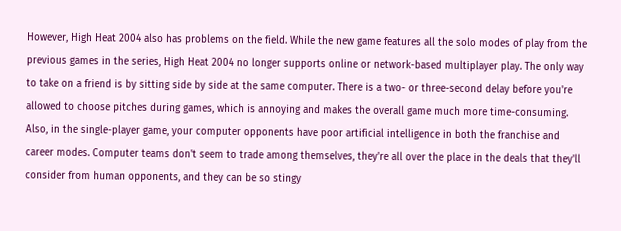However, High Heat 2004 also has problems on the field. While the new game features all the solo modes of play from the previous games in the series, High Heat 2004 no longer supports online or network-based multiplayer play. The only way to take on a friend is by sitting side by side at the same computer. There is a two- or three-second delay before you're allowed to choose pitches during games, which is annoying and makes the overall game much more time-consuming. Also, in the single-player game, your computer opponents have poor artificial intelligence in both the franchise and career modes. Computer teams don't seem to trade among themselves, they're all over the place in the deals that they'll consider from human opponents, and they can be so stingy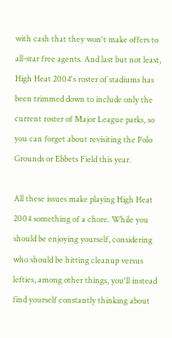with cash that they won't make offers to all-star free agents. And last but not least, High Heat 2004's roster of stadiums has been trimmed down to include only the current roster of Major League parks, so you can forget about revisiting the Polo Grounds or Ebbets Field this year.

All these issues make playing High Heat 2004 something of a chore. While you should be enjoying yourself, considering who should be hitting cleanup versus lefties, among other things, you'll instead find yourself constantly thinking about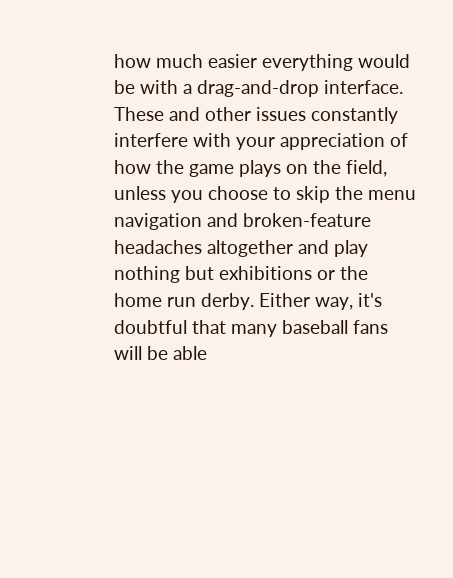how much easier everything would be with a drag-and-drop interface. These and other issues constantly interfere with your appreciation of how the game plays on the field, unless you choose to skip the menu navigation and broken-feature headaches altogether and play nothing but exhibitions or the home run derby. Either way, it's doubtful that many baseball fans will be able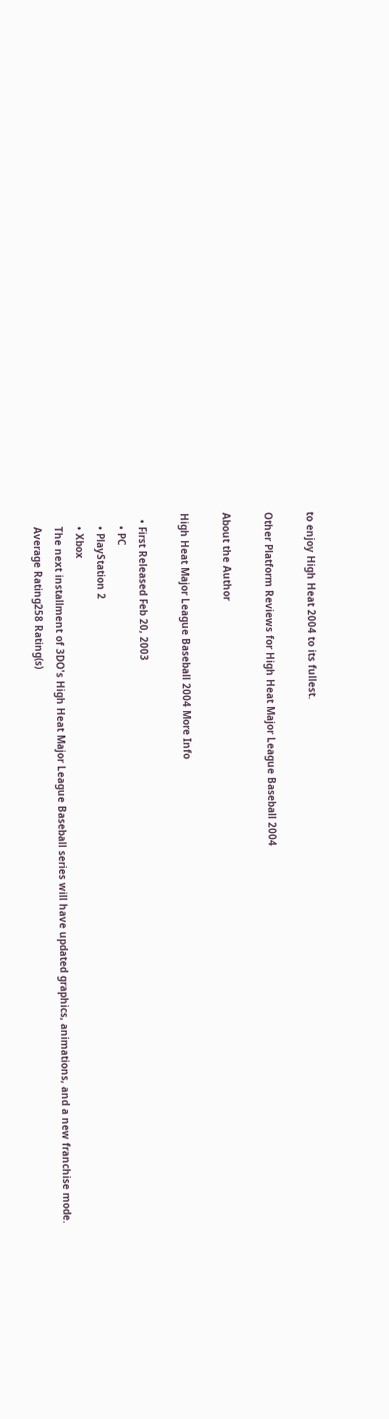to enjoy High Heat 2004 to its fullest.

Other Platform Reviews for High Heat Major League Baseball 2004

About the Author

High Heat Major League Baseball 2004 More Info

  • First Released Feb 20, 2003
    • PC
    • PlayStation 2
    • Xbox
    The next installment of 3DO's High Heat Major League Baseball series will have updated graphics, animations, and a new franchise mode.
    Average Rating258 Rating(s)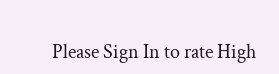Please Sign In to rate High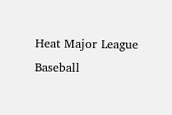Heat Major League Baseball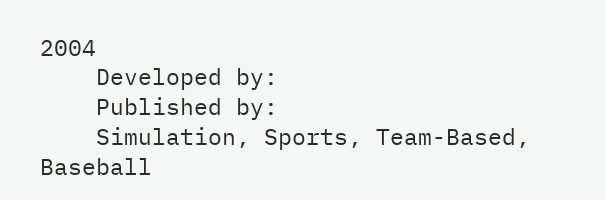2004
    Developed by:
    Published by:
    Simulation, Sports, Team-Based, Baseball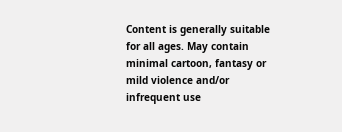Content is generally suitable for all ages. May contain minimal cartoon, fantasy or mild violence and/or infrequent use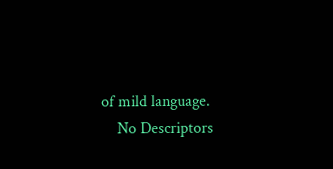of mild language.
    No Descriptors